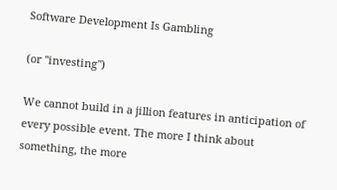Software Development Is Gambling

(or "investing")

We cannot build in a jillion features in anticipation of every possible event. The more I think about something, the more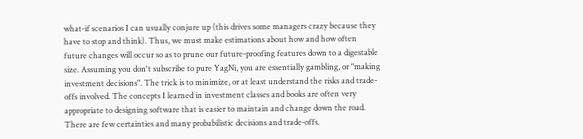what-if scenarios I can usually conjure up (this drives some managers crazy because they have to stop and think). Thus, we must make estimations about how and how often future changes will occur so as to prune our future-proofing features down to a digestable size. Assuming you don't subscribe to pure YagNi, you are essentially gambling, or "making investment decisions". The trick is to minimize, or at least understand the risks and trade-offs involved. The concepts I learned in investment classes and books are often very appropriate to designing software that is easier to maintain and change down the road. There are few certainties and many probabilistic decisions and trade-offs.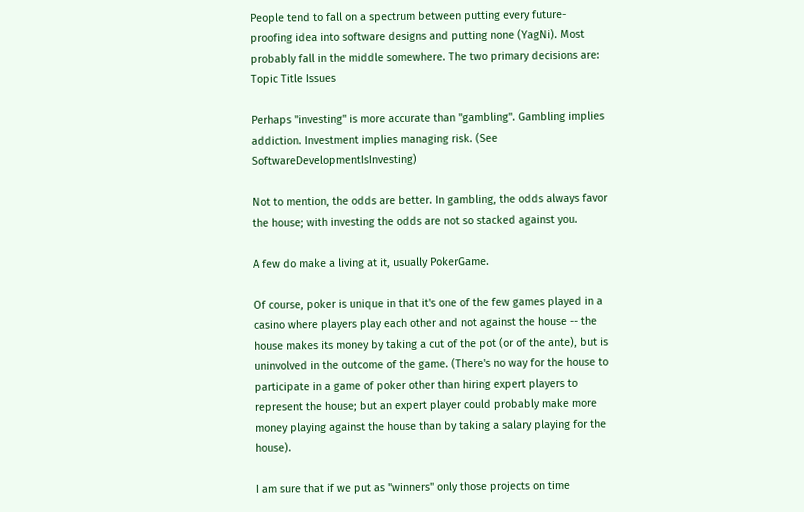People tend to fall on a spectrum between putting every future-proofing idea into software designs and putting none (YagNi). Most probably fall in the middle somewhere. The two primary decisions are:
Topic Title Issues

Perhaps "investing" is more accurate than "gambling". Gambling implies addiction. Investment implies managing risk. (See SoftwareDevelopmentIsInvesting)

Not to mention, the odds are better. In gambling, the odds always favor the house; with investing the odds are not so stacked against you.

A few do make a living at it, usually PokerGame.

Of course, poker is unique in that it's one of the few games played in a casino where players play each other and not against the house -- the house makes its money by taking a cut of the pot (or of the ante), but is uninvolved in the outcome of the game. (There's no way for the house to participate in a game of poker other than hiring expert players to represent the house; but an expert player could probably make more money playing against the house than by taking a salary playing for the house).

I am sure that if we put as "winners" only those projects on time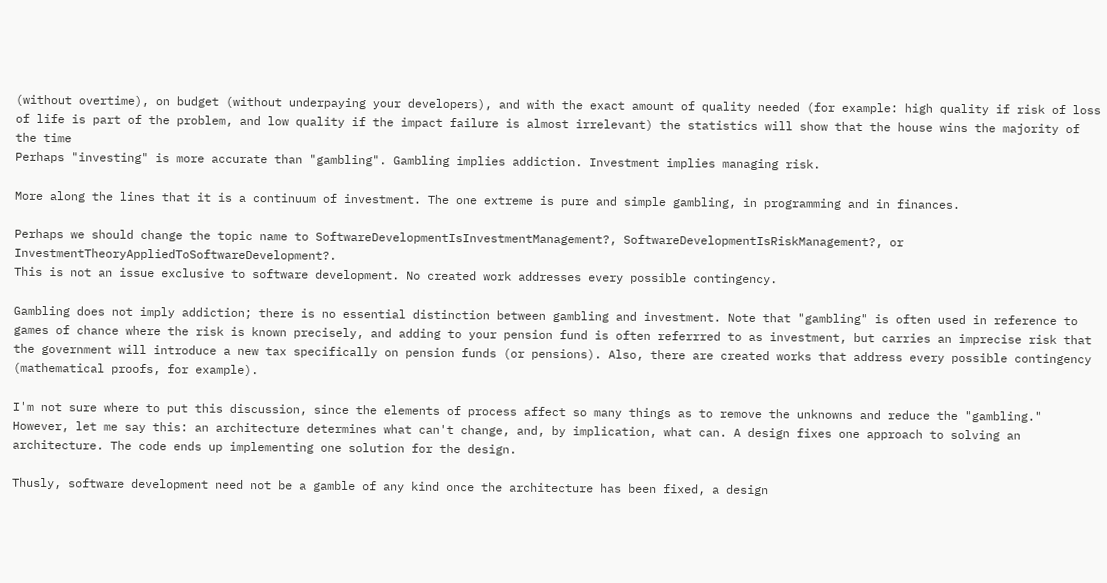(without overtime), on budget (without underpaying your developers), and with the exact amount of quality needed (for example: high quality if risk of loss of life is part of the problem, and low quality if the impact failure is almost irrelevant) the statistics will show that the house wins the majority of the time
Perhaps "investing" is more accurate than "gambling". Gambling implies addiction. Investment implies managing risk.

More along the lines that it is a continuum of investment. The one extreme is pure and simple gambling, in programming and in finances.

Perhaps we should change the topic name to SoftwareDevelopmentIsInvestmentManagement?, SoftwareDevelopmentIsRiskManagement?, or InvestmentTheoryAppliedToSoftwareDevelopment?.
This is not an issue exclusive to software development. No created work addresses every possible contingency.

Gambling does not imply addiction; there is no essential distinction between gambling and investment. Note that "gambling" is often used in reference to games of chance where the risk is known precisely, and adding to your pension fund is often referrred to as investment, but carries an imprecise risk that the government will introduce a new tax specifically on pension funds (or pensions). Also, there are created works that address every possible contingency (mathematical proofs, for example).

I'm not sure where to put this discussion, since the elements of process affect so many things as to remove the unknowns and reduce the "gambling." However, let me say this: an architecture determines what can't change, and, by implication, what can. A design fixes one approach to solving an architecture. The code ends up implementing one solution for the design.

Thusly, software development need not be a gamble of any kind once the architecture has been fixed, a design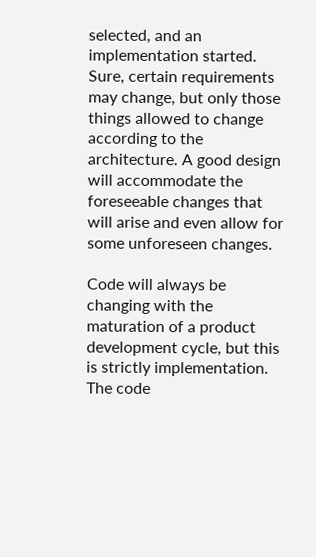selected, and an implementation started. Sure, certain requirements may change, but only those things allowed to change according to the architecture. A good design will accommodate the foreseeable changes that will arise and even allow for some unforeseen changes.

Code will always be changing with the maturation of a product development cycle, but this is strictly implementation. The code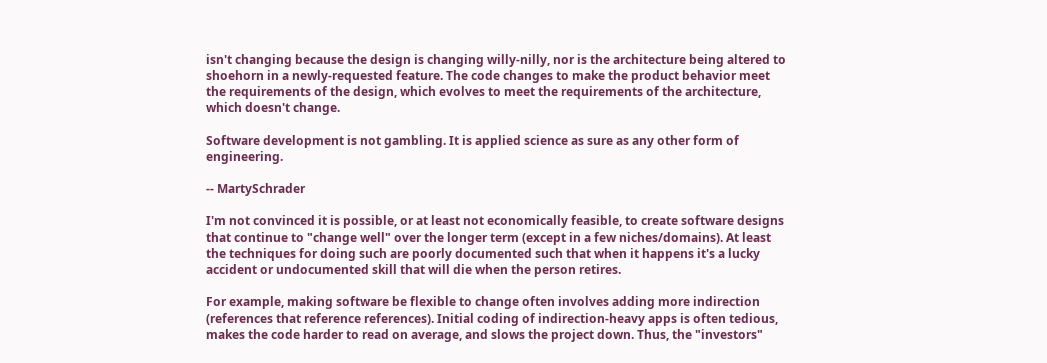isn't changing because the design is changing willy-nilly, nor is the architecture being altered to shoehorn in a newly-requested feature. The code changes to make the product behavior meet the requirements of the design, which evolves to meet the requirements of the architecture, which doesn't change.

Software development is not gambling. It is applied science as sure as any other form of engineering.

-- MartySchrader

I'm not convinced it is possible, or at least not economically feasible, to create software designs that continue to "change well" over the longer term (except in a few niches/domains). At least the techniques for doing such are poorly documented such that when it happens it's a lucky accident or undocumented skill that will die when the person retires.

For example, making software be flexible to change often involves adding more indirection (references that reference references). Initial coding of indirection-heavy apps is often tedious, makes the code harder to read on average, and slows the project down. Thus, the "investors"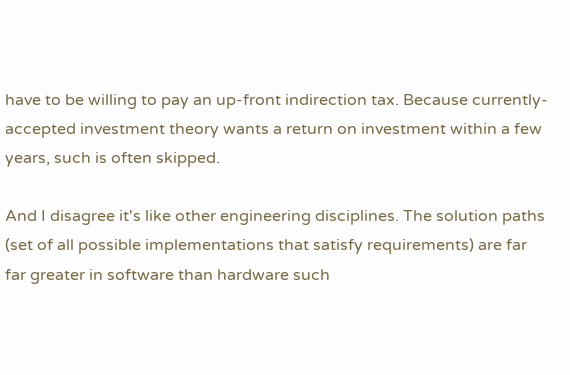have to be willing to pay an up-front indirection tax. Because currently-accepted investment theory wants a return on investment within a few years, such is often skipped.

And I disagree it's like other engineering disciplines. The solution paths (set of all possible implementations that satisfy requirements) are far far greater in software than hardware such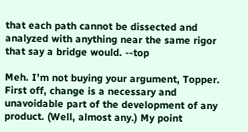that each path cannot be dissected and analyzed with anything near the same rigor that say a bridge would. --top

Meh. I'm not buying your argument, Topper. First off, change is a necessary and unavoidable part of the development of any product. (Well, almost any.) My point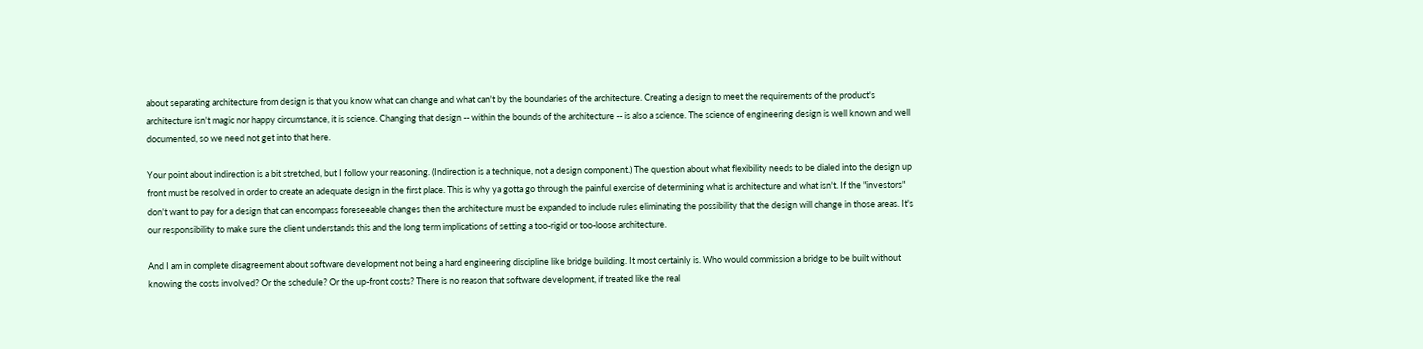about separating architecture from design is that you know what can change and what can't by the boundaries of the architecture. Creating a design to meet the requirements of the product's architecture isn't magic nor happy circumstance, it is science. Changing that design -- within the bounds of the architecture -- is also a science. The science of engineering design is well known and well documented, so we need not get into that here.

Your point about indirection is a bit stretched, but I follow your reasoning. (Indirection is a technique, not a design component.) The question about what flexibility needs to be dialed into the design up front must be resolved in order to create an adequate design in the first place. This is why ya gotta go through the painful exercise of determining what is architecture and what isn't. If the "investors" don't want to pay for a design that can encompass foreseeable changes then the architecture must be expanded to include rules eliminating the possibility that the design will change in those areas. It's our responsibility to make sure the client understands this and the long term implications of setting a too-rigid or too-loose architecture.

And I am in complete disagreement about software development not being a hard engineering discipline like bridge building. It most certainly is. Who would commission a bridge to be built without knowing the costs involved? Or the schedule? Or the up-front costs? There is no reason that software development, if treated like the real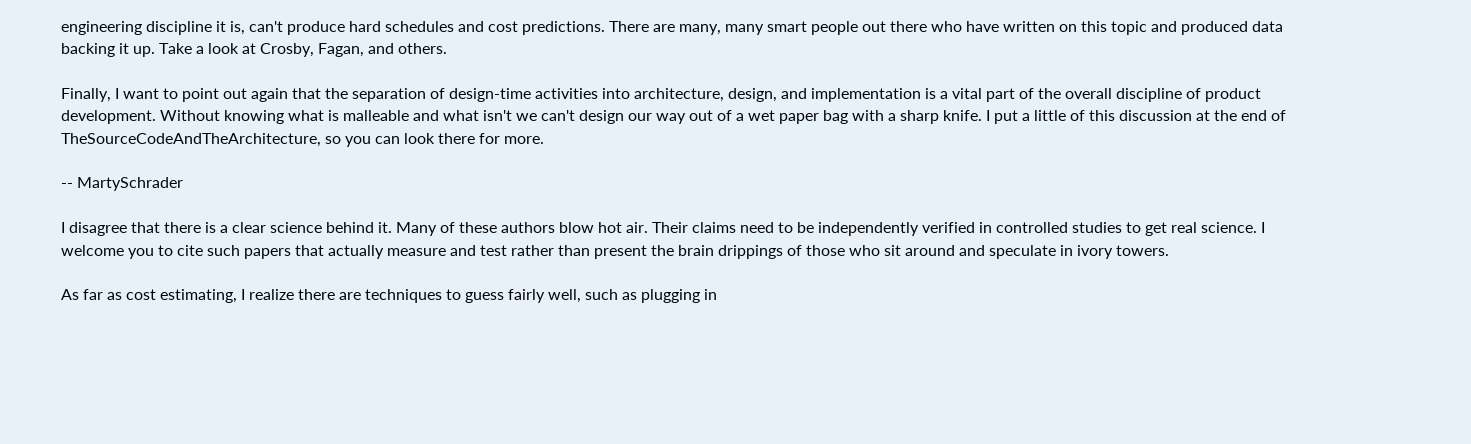engineering discipline it is, can't produce hard schedules and cost predictions. There are many, many smart people out there who have written on this topic and produced data backing it up. Take a look at Crosby, Fagan, and others.

Finally, I want to point out again that the separation of design-time activities into architecture, design, and implementation is a vital part of the overall discipline of product development. Without knowing what is malleable and what isn't we can't design our way out of a wet paper bag with a sharp knife. I put a little of this discussion at the end of TheSourceCodeAndTheArchitecture, so you can look there for more.

-- MartySchrader

I disagree that there is a clear science behind it. Many of these authors blow hot air. Their claims need to be independently verified in controlled studies to get real science. I welcome you to cite such papers that actually measure and test rather than present the brain drippings of those who sit around and speculate in ivory towers.

As far as cost estimating, I realize there are techniques to guess fairly well, such as plugging in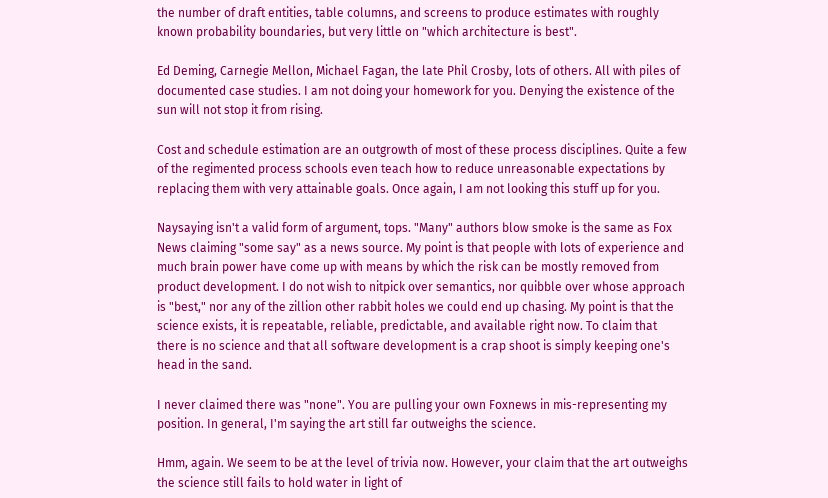the number of draft entities, table columns, and screens to produce estimates with roughly known probability boundaries, but very little on "which architecture is best".

Ed Deming, Carnegie Mellon, Michael Fagan, the late Phil Crosby, lots of others. All with piles of documented case studies. I am not doing your homework for you. Denying the existence of the sun will not stop it from rising.

Cost and schedule estimation are an outgrowth of most of these process disciplines. Quite a few of the regimented process schools even teach how to reduce unreasonable expectations by replacing them with very attainable goals. Once again, I am not looking this stuff up for you.

Naysaying isn't a valid form of argument, tops. "Many" authors blow smoke is the same as Fox News claiming "some say" as a news source. My point is that people with lots of experience and much brain power have come up with means by which the risk can be mostly removed from product development. I do not wish to nitpick over semantics, nor quibble over whose approach is "best," nor any of the zillion other rabbit holes we could end up chasing. My point is that the science exists, it is repeatable, reliable, predictable, and available right now. To claim that there is no science and that all software development is a crap shoot is simply keeping one's head in the sand.

I never claimed there was "none". You are pulling your own Foxnews in mis-representing my position. In general, I'm saying the art still far outweighs the science.

Hmm, again. We seem to be at the level of trivia now. However, your claim that the art outweighs the science still fails to hold water in light of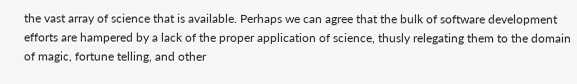the vast array of science that is available. Perhaps we can agree that the bulk of software development efforts are hampered by a lack of the proper application of science, thusly relegating them to the domain of magic, fortune telling, and other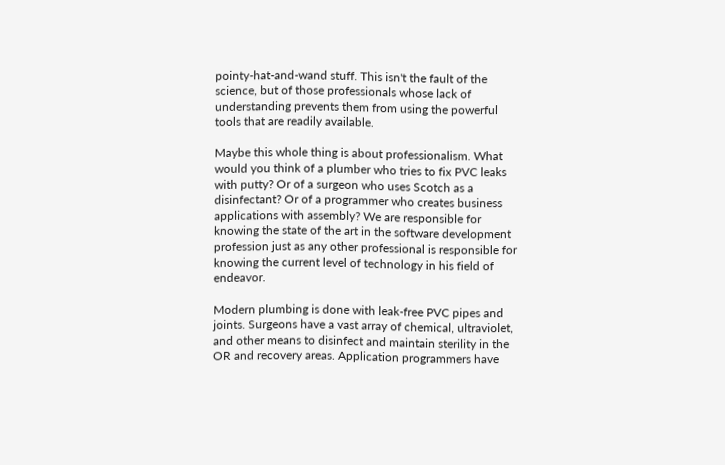pointy-hat-and-wand stuff. This isn't the fault of the science, but of those professionals whose lack of understanding prevents them from using the powerful tools that are readily available.

Maybe this whole thing is about professionalism. What would you think of a plumber who tries to fix PVC leaks with putty? Or of a surgeon who uses Scotch as a disinfectant? Or of a programmer who creates business applications with assembly? We are responsible for knowing the state of the art in the software development profession just as any other professional is responsible for knowing the current level of technology in his field of endeavor.

Modern plumbing is done with leak-free PVC pipes and joints. Surgeons have a vast array of chemical, ultraviolet, and other means to disinfect and maintain sterility in the OR and recovery areas. Application programmers have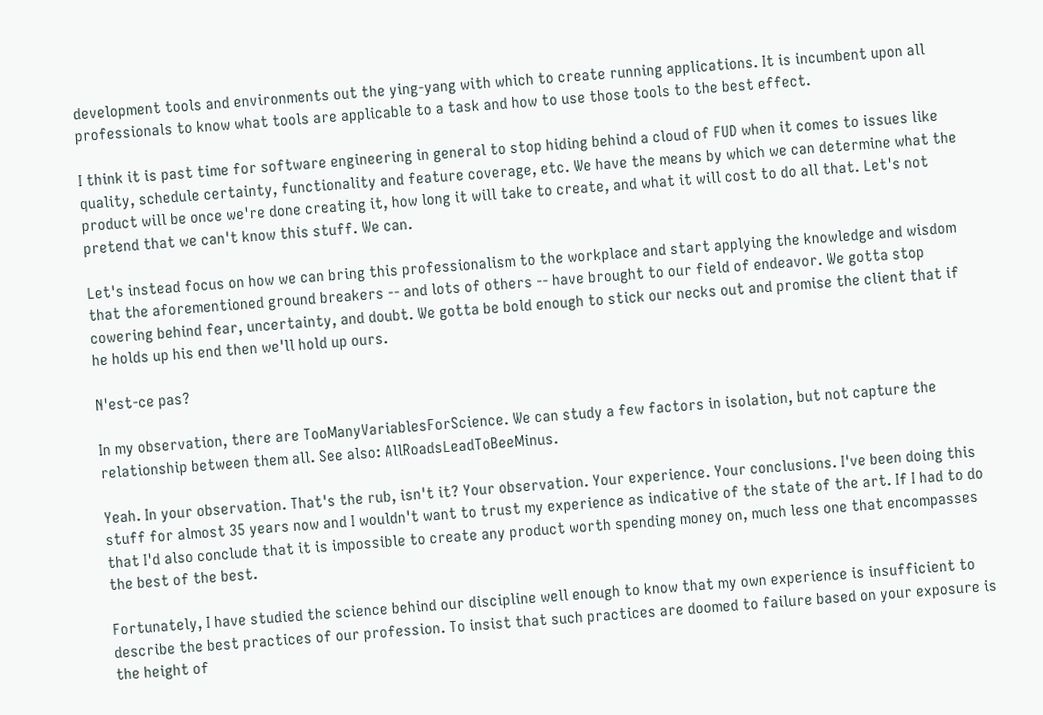development tools and environments out the ying-yang with which to create running applications. It is incumbent upon all professionals to know what tools are applicable to a task and how to use those tools to the best effect.

I think it is past time for software engineering in general to stop hiding behind a cloud of FUD when it comes to issues like quality, schedule certainty, functionality and feature coverage, etc. We have the means by which we can determine what the product will be once we're done creating it, how long it will take to create, and what it will cost to do all that. Let's not pretend that we can't know this stuff. We can.

Let's instead focus on how we can bring this professionalism to the workplace and start applying the knowledge and wisdom that the aforementioned ground breakers -- and lots of others -- have brought to our field of endeavor. We gotta stop cowering behind fear, uncertainty, and doubt. We gotta be bold enough to stick our necks out and promise the client that if he holds up his end then we'll hold up ours.

N'est-ce pas?

In my observation, there are TooManyVariablesForScience. We can study a few factors in isolation, but not capture the relationship between them all. See also: AllRoadsLeadToBeeMinus.

Yeah. In your observation. That's the rub, isn't it? Your observation. Your experience. Your conclusions. I've been doing this stuff for almost 35 years now and I wouldn't want to trust my experience as indicative of the state of the art. If I had to do that I'd also conclude that it is impossible to create any product worth spending money on, much less one that encompasses the best of the best.

Fortunately, I have studied the science behind our discipline well enough to know that my own experience is insufficient to describe the best practices of our profession. To insist that such practices are doomed to failure based on your exposure is the height of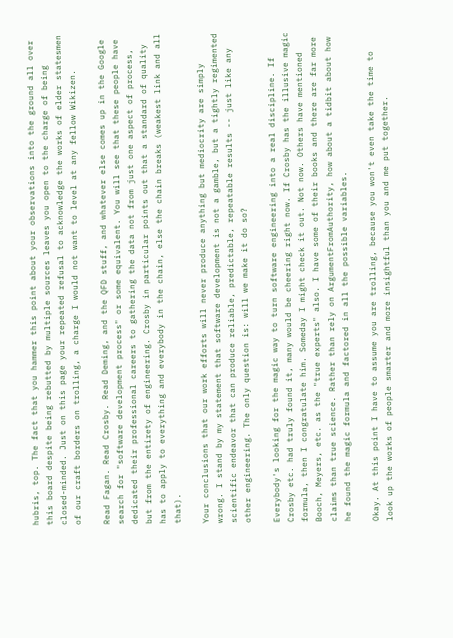hubris, top. The fact that you hammer this point about your observations into the ground all over this board despite being rebutted by multiple sources leaves you open to the charge of being closed-minded. Just on this page your repeated refusal to acknowledge the works of elder statesmen of our craft borders on trolling, a charge I would not want to level at any fellow Wikizen.

Read Fagan. Read Crosby. Read Deming, and the QFD stuff, and whatever else comes up in the Google search for "software development process" or some equivalent. You will see that these people have dedicated their professional careers to gathering the data not from just one aspect of process, but from the entirety of engineering. Crosby in particular points out that a standard of quality has to apply to everything and everybody in the chain, else the chain breaks (weakest link and all that).

Your conclusions that our work efforts will never produce anything but mediocrity are simply wrong. I stand by my statement that software development is not a gamble, but a tightly regimented scientific endeavor that can produce reliable, predictable, repeatable results -- just like any other engineering. The only question is: will we make it do so?

Everybody's looking for the magic way to turn software engineering into a real discipline. If Crosby etc. had truly found it, many would be cheering right now. If Crosby has the illusive magic formula, then I congratulate him. Someday I might check it out. Not now. Others have mentioned Booch, Meyers, etc. as the "true experts" also. I have some of their books and there are far more claims than true science. Rather than rely on ArgumentFromAuthority, how about a tidbit about how he found the magic formula and factored in all the possible variables.

Okay. At this point I have to assume you are trolling, because you won't even take the time to look up the works of people smarter and more insightful than you and me put together.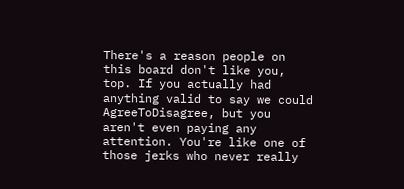There's a reason people on this board don't like you, top. If you actually had anything valid to say we could AgreeToDisagree, but you aren't even paying any attention. You're like one of those jerks who never really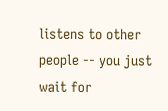listens to other people -- you just wait for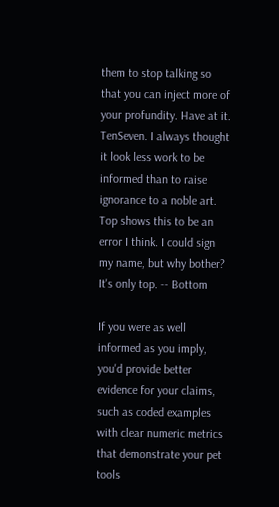them to stop talking so that you can inject more of your profundity. Have at it. TenSeven. I always thought it look less work to be informed than to raise ignorance to a noble art. Top shows this to be an error I think. I could sign my name, but why bother? It's only top. -- Bottom

If you were as well informed as you imply, you'd provide better evidence for your claims, such as coded examples with clear numeric metrics that demonstrate your pet tools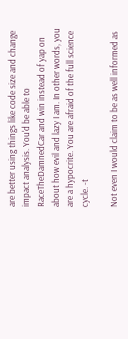are better using things like code size and change impact analysis. You'd be able to RaceTheDamnedCar and win instead of yap on about how evil and lazy I am. In other words, you are a hypocrite. You are afraid of the full science cycle. -t

Not even I would claim to be as well informed as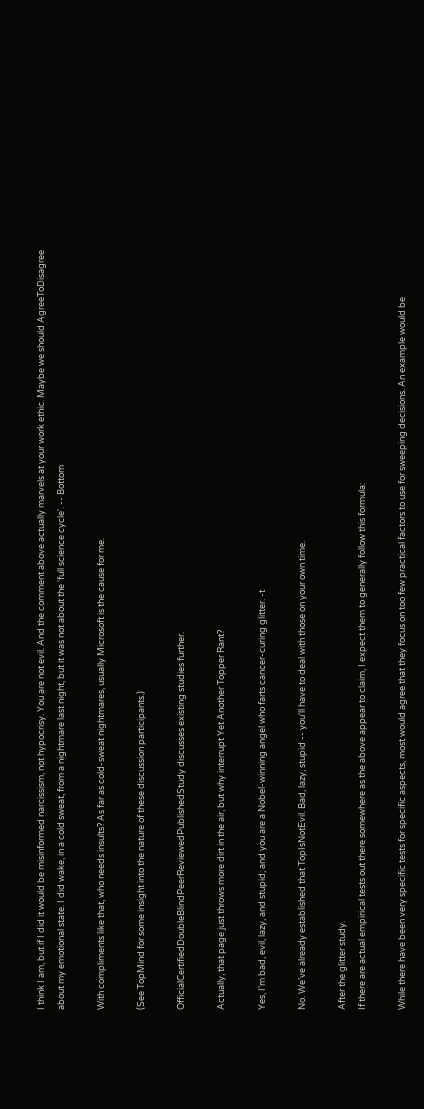I think I am, but if I did it would be misinformed narcissism, not hypocrisy. You are not evil. And the comment above actually marvels at your work ethic. Maybe we should AgreeToDisagree about my emotional state. I did wake, in a cold sweat, from a nightmare last night, but it was not about the 'full science cycle'. -- Bottom

With compliments like that, who needs insults? As far as cold-sweat nightmares, usually Microsoft is the cause for me.

(See TopMind for some insight into the nature of these discussion participants.)

OfficialCertifiedDoubleBlindPeerReviewedPublishedStudy discusses existing studies further.

Actually, that page just throws more dirt in the air, but why interrupt Yet Another Topper Rant?

Yes, I'm bad, evil, lazy, and stupid; and you are a Nobel-winning angel who farts cancer-curing glitter. -t

No. We've already established that TopIsNotEvil. Bad, lazy, stupid -- you'll have to deal with those on your own time.

After the glitter study.
If there are actual empirical tests out there somewhere as the above appear to claim, I expect them to generally follow this formula:

While there have been very specific tests for specific aspects, most would agree that they focus on too few practical factors to use for sweeping decisions. An example would be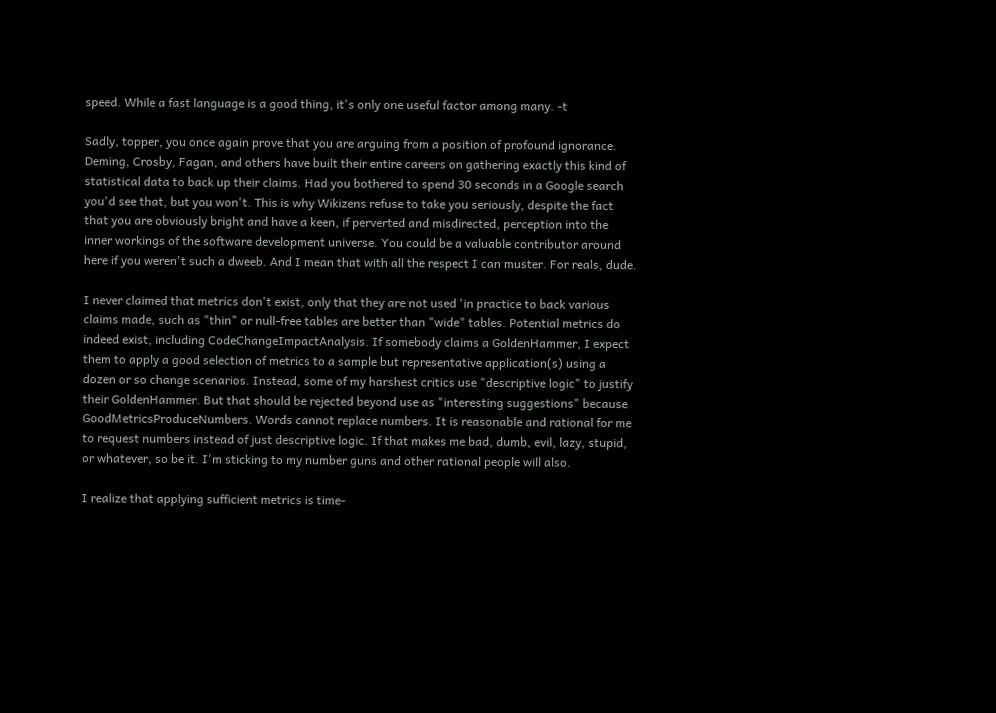speed. While a fast language is a good thing, it's only one useful factor among many. -t

Sadly, topper, you once again prove that you are arguing from a position of profound ignorance. Deming, Crosby, Fagan, and others have built their entire careers on gathering exactly this kind of statistical data to back up their claims. Had you bothered to spend 30 seconds in a Google search you'd see that, but you won't. This is why Wikizens refuse to take you seriously, despite the fact that you are obviously bright and have a keen, if perverted and misdirected, perception into the inner workings of the software development universe. You could be a valuable contributor around here if you weren't such a dweeb. And I mean that with all the respect I can muster. For reals, dude.

I never claimed that metrics don't exist, only that they are not used 'in practice to back various claims made, such as "thin" or null-free tables are better than "wide" tables. Potential metrics do indeed exist, including CodeChangeImpactAnalysis. If somebody claims a GoldenHammer, I expect them to apply a good selection of metrics to a sample but representative application(s) using a dozen or so change scenarios. Instead, some of my harshest critics use "descriptive logic" to justify their GoldenHammer. But that should be rejected beyond use as "interesting suggestions" because GoodMetricsProduceNumbers. Words cannot replace numbers. It is reasonable and rational for me to request numbers instead of just descriptive logic. If that makes me bad, dumb, evil, lazy, stupid, or whatever, so be it. I'm sticking to my number guns and other rational people will also.

I realize that applying sufficient metrics is time-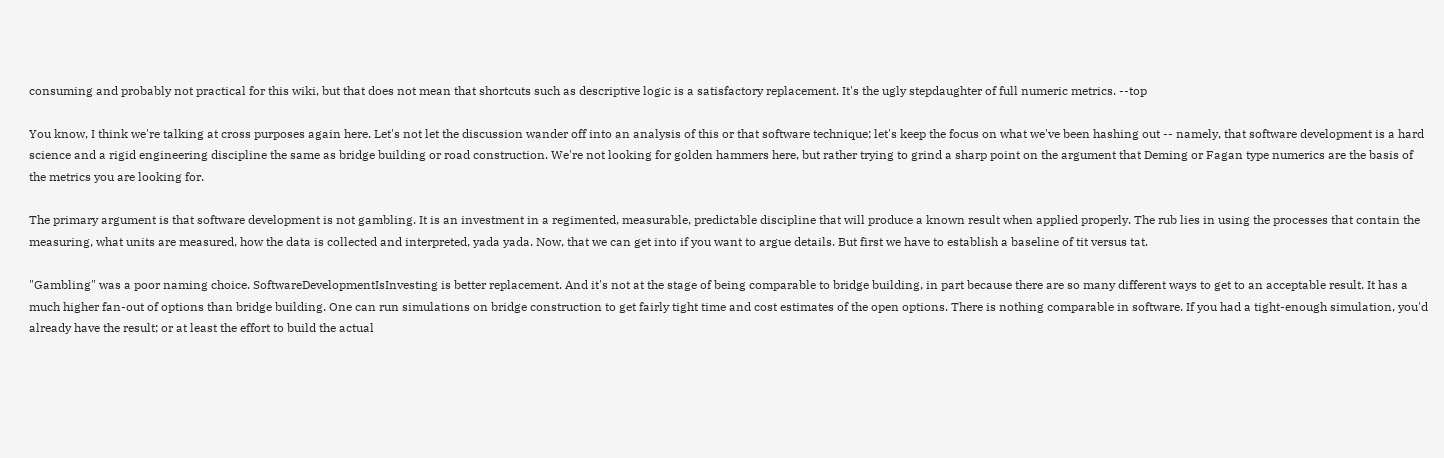consuming and probably not practical for this wiki, but that does not mean that shortcuts such as descriptive logic is a satisfactory replacement. It's the ugly stepdaughter of full numeric metrics. --top

You know, I think we're talking at cross purposes again here. Let's not let the discussion wander off into an analysis of this or that software technique; let's keep the focus on what we've been hashing out -- namely, that software development is a hard science and a rigid engineering discipline the same as bridge building or road construction. We're not looking for golden hammers here, but rather trying to grind a sharp point on the argument that Deming or Fagan type numerics are the basis of the metrics you are looking for.

The primary argument is that software development is not gambling. It is an investment in a regimented, measurable, predictable discipline that will produce a known result when applied properly. The rub lies in using the processes that contain the measuring, what units are measured, how the data is collected and interpreted, yada yada. Now, that we can get into if you want to argue details. But first we have to establish a baseline of tit versus tat.

"Gambling" was a poor naming choice. SoftwareDevelopmentIsInvesting is better replacement. And it's not at the stage of being comparable to bridge building, in part because there are so many different ways to get to an acceptable result. It has a much higher fan-out of options than bridge building. One can run simulations on bridge construction to get fairly tight time and cost estimates of the open options. There is nothing comparable in software. If you had a tight-enough simulation, you'd already have the result; or at least the effort to build the actual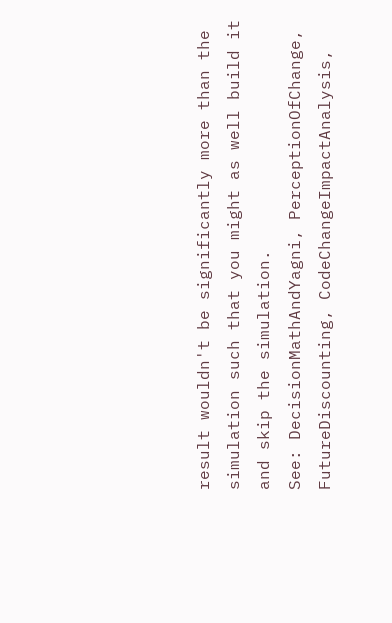result wouldn't be significantly more than the simulation such that you might as well build it and skip the simulation.
See: DecisionMathAndYagni, PerceptionOfChange, FutureDiscounting, CodeChangeImpactAnalysis,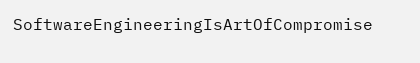SoftwareEngineeringIsArtOfCompromise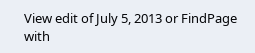View edit of July 5, 2013 or FindPage with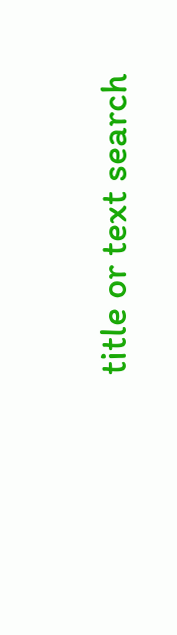title or text search